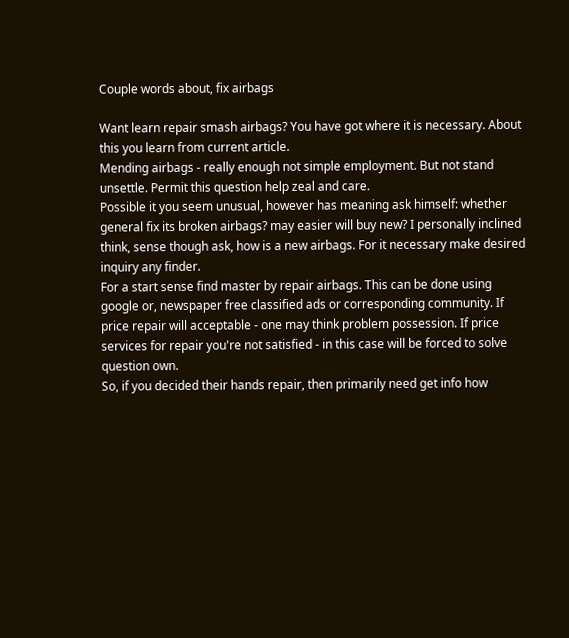Couple words about, fix airbags

Want learn repair smash airbags? You have got where it is necessary. About this you learn from current article.
Mending airbags - really enough not simple employment. But not stand unsettle. Permit this question help zeal and care.
Possible it you seem unusual, however has meaning ask himself: whether general fix its broken airbags? may easier will buy new? I personally inclined think, sense though ask, how is a new airbags. For it necessary make desired inquiry any finder.
For a start sense find master by repair airbags. This can be done using google or, newspaper free classified ads or corresponding community. If price repair will acceptable - one may think problem possession. If price services for repair you're not satisfied - in this case will be forced to solve question own.
So, if you decided their hands repair, then primarily need get info how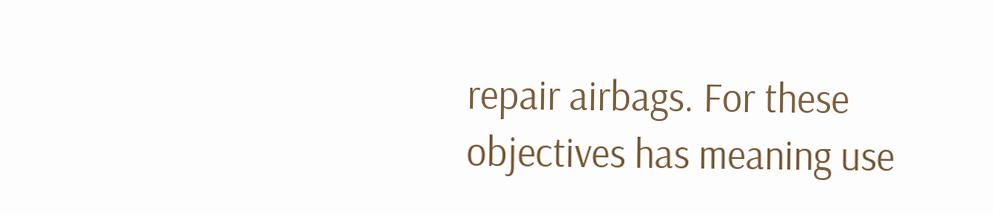repair airbags. For these objectives has meaning use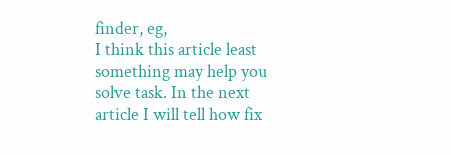finder, eg,
I think this article least something may help you solve task. In the next article I will tell how fix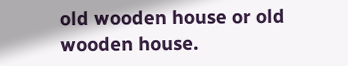old wooden house or old wooden house.